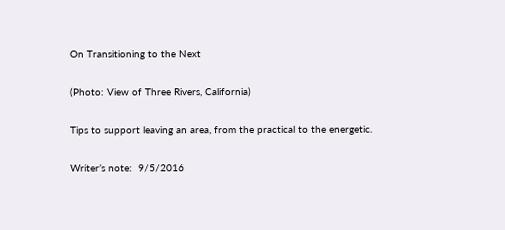On Transitioning to the Next

(Photo: View of Three Rivers, California)

Tips to support leaving an area, from the practical to the energetic.

Writer’s note:  9/5/2016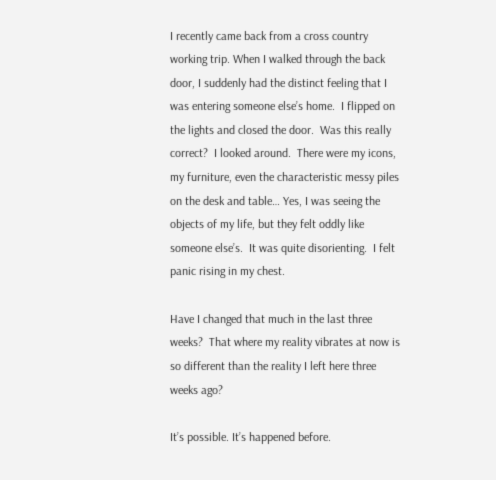I recently came back from a cross country working trip. When I walked through the back door, I suddenly had the distinct feeling that I was entering someone else’s home.  I flipped on the lights and closed the door.  Was this really correct?  I looked around.  There were my icons, my furniture, even the characteristic messy piles on the desk and table… Yes, I was seeing the objects of my life, but they felt oddly like someone else’s.  It was quite disorienting.  I felt panic rising in my chest.

Have I changed that much in the last three weeks?  That where my reality vibrates at now is so different than the reality I left here three weeks ago?

It’s possible. It’s happened before.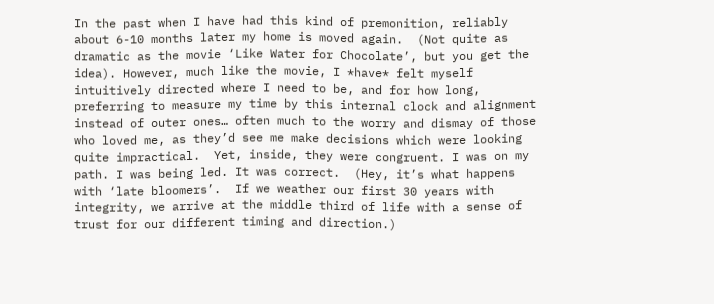In the past when I have had this kind of premonition, reliably about 6-10 months later my home is moved again.  (Not quite as dramatic as the movie ‘Like Water for Chocolate’, but you get the idea). However, much like the movie, I *have* felt myself intuitively directed where I need to be, and for how long, preferring to measure my time by this internal clock and alignment instead of outer ones… often much to the worry and dismay of those who loved me, as they’d see me make decisions which were looking quite impractical.  Yet, inside, they were congruent. I was on my path. I was being led. It was correct.  (Hey, it’s what happens with ‘late bloomers’.  If we weather our first 30 years with integrity, we arrive at the middle third of life with a sense of trust for our different timing and direction.)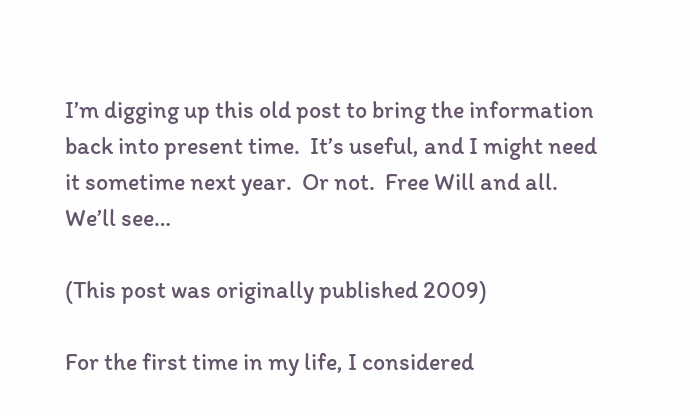I’m digging up this old post to bring the information back into present time.  It’s useful, and I might need it sometime next year.  Or not.  Free Will and all.  We’ll see…

(This post was originally published 2009)

For the first time in my life, I considered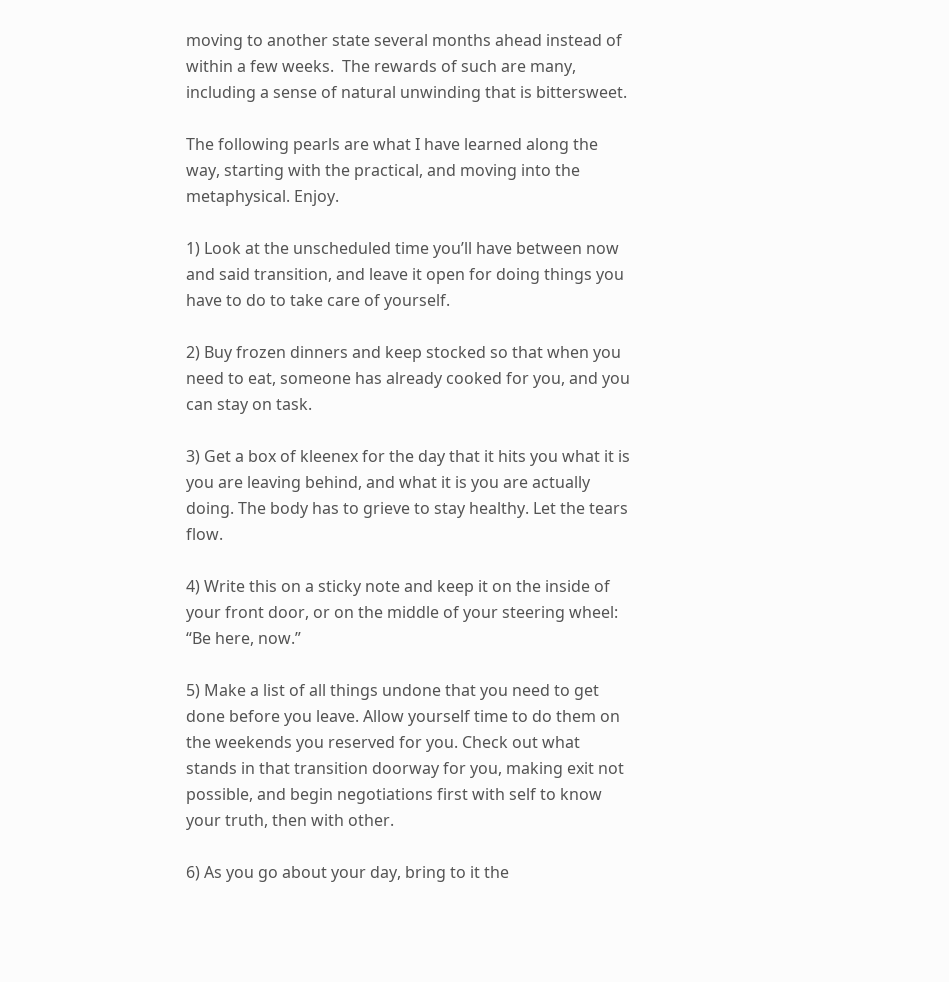moving to another state several months ahead instead of within a few weeks.  The rewards of such are many, including a sense of natural unwinding that is bittersweet.

The following pearls are what I have learned along the way, starting with the practical, and moving into the metaphysical. Enjoy.

1) Look at the unscheduled time you’ll have between now and said transition, and leave it open for doing things you have to do to take care of yourself.

2) Buy frozen dinners and keep stocked so that when you need to eat, someone has already cooked for you, and you can stay on task.

3) Get a box of kleenex for the day that it hits you what it is you are leaving behind, and what it is you are actually doing. The body has to grieve to stay healthy. Let the tears flow.

4) Write this on a sticky note and keep it on the inside of your front door, or on the middle of your steering wheel: “Be here, now.”

5) Make a list of all things undone that you need to get done before you leave. Allow yourself time to do them on the weekends you reserved for you. Check out what stands in that transition doorway for you, making exit not possible, and begin negotiations first with self to know your truth, then with other.

6) As you go about your day, bring to it the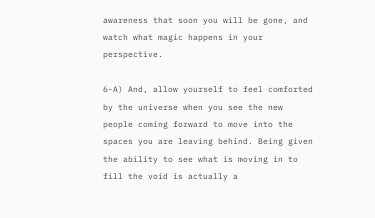awareness that soon you will be gone, and watch what magic happens in your perspective.

6-A) And, allow yourself to feel comforted by the universe when you see the new people coming forward to move into the spaces you are leaving behind. Being given the ability to see what is moving in to fill the void is actually a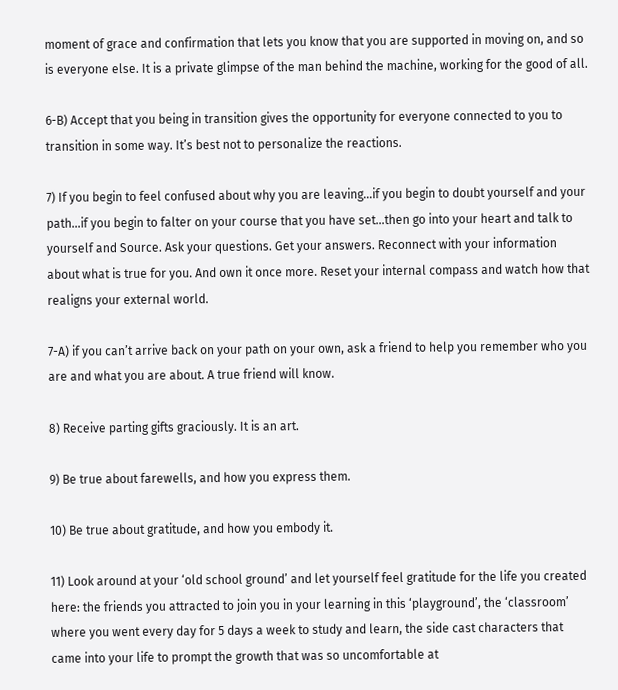moment of grace and confirmation that lets you know that you are supported in moving on, and so is everyone else. It is a private glimpse of the man behind the machine, working for the good of all.

6-B) Accept that you being in transition gives the opportunity for everyone connected to you to transition in some way. It’s best not to personalize the reactions.

7) If you begin to feel confused about why you are leaving…if you begin to doubt yourself and your path…if you begin to falter on your course that you have set…then go into your heart and talk to yourself and Source. Ask your questions. Get your answers. Reconnect with your information about what is true for you. And own it once more. Reset your internal compass and watch how that realigns your external world.

7-A) if you can’t arrive back on your path on your own, ask a friend to help you remember who you are and what you are about. A true friend will know.

8) Receive parting gifts graciously. It is an art.

9) Be true about farewells, and how you express them.

10) Be true about gratitude, and how you embody it.

11) Look around at your ‘old school ground’ and let yourself feel gratitude for the life you created here: the friends you attracted to join you in your learning in this ‘playground’, the ‘classroom’ where you went every day for 5 days a week to study and learn, the side cast characters that came into your life to prompt the growth that was so uncomfortable at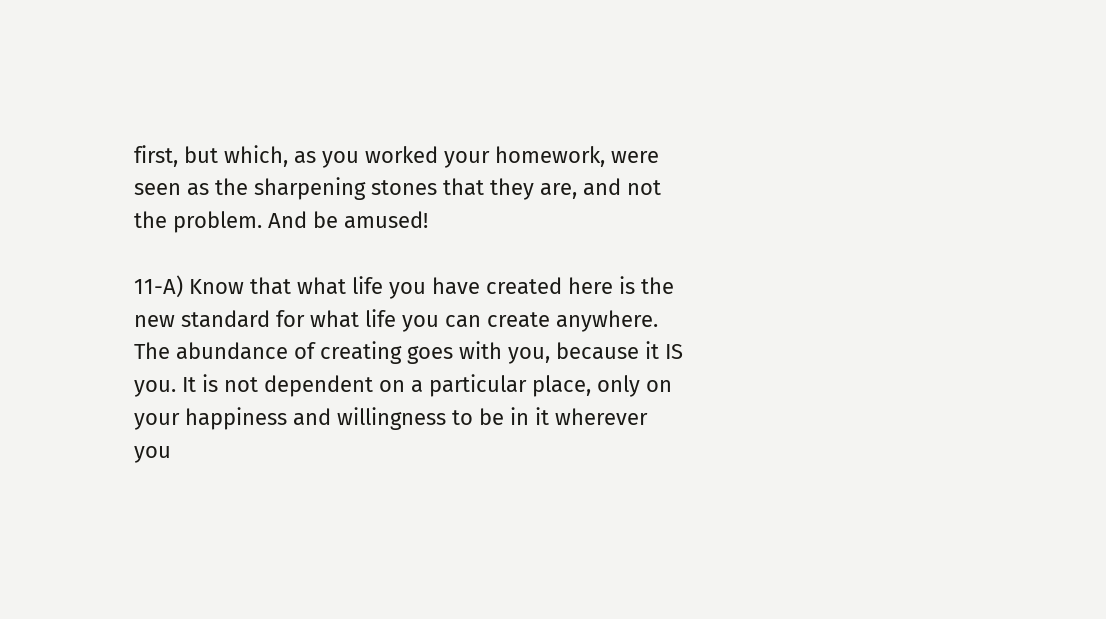first, but which, as you worked your homework, were seen as the sharpening stones that they are, and not the problem. And be amused!

11-A) Know that what life you have created here is the new standard for what life you can create anywhere. The abundance of creating goes with you, because it IS you. It is not dependent on a particular place, only on your happiness and willingness to be in it wherever you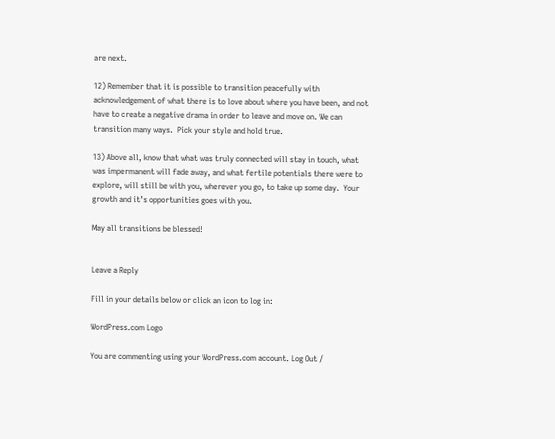are next.

12) Remember that it is possible to transition peacefully with acknowledgement of what there is to love about where you have been, and not have to create a negative drama in order to leave and move on. We can transition many ways.  Pick your style and hold true.

13) Above all, know that what was truly connected will stay in touch, what was impermanent will fade away, and what fertile potentials there were to explore, will still be with you, wherever you go, to take up some day.  Your growth and it’s opportunities goes with you.

May all transitions be blessed!


Leave a Reply

Fill in your details below or click an icon to log in:

WordPress.com Logo

You are commenting using your WordPress.com account. Log Out /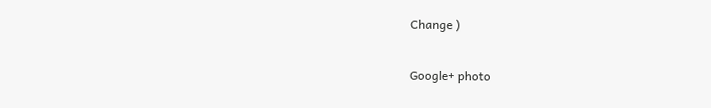Change )

Google+ photo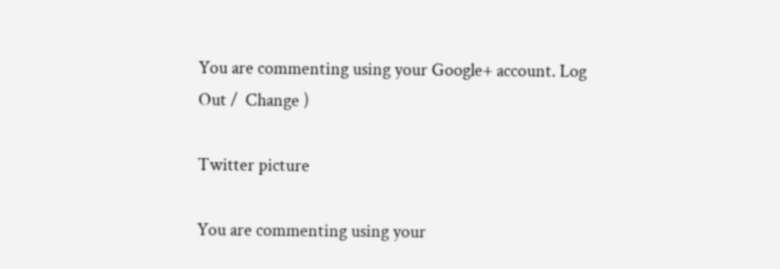You are commenting using your Google+ account. Log Out /  Change )

Twitter picture

You are commenting using your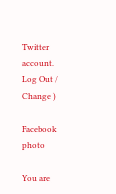Twitter account. Log Out /  Change )

Facebook photo

You are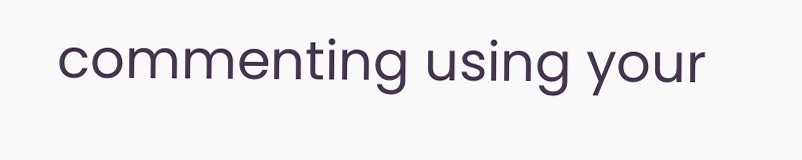commenting using your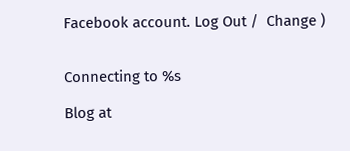Facebook account. Log Out /  Change )


Connecting to %s

Blog at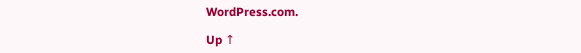WordPress.com.

Up ↑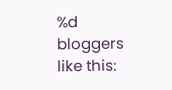%d bloggers like this: